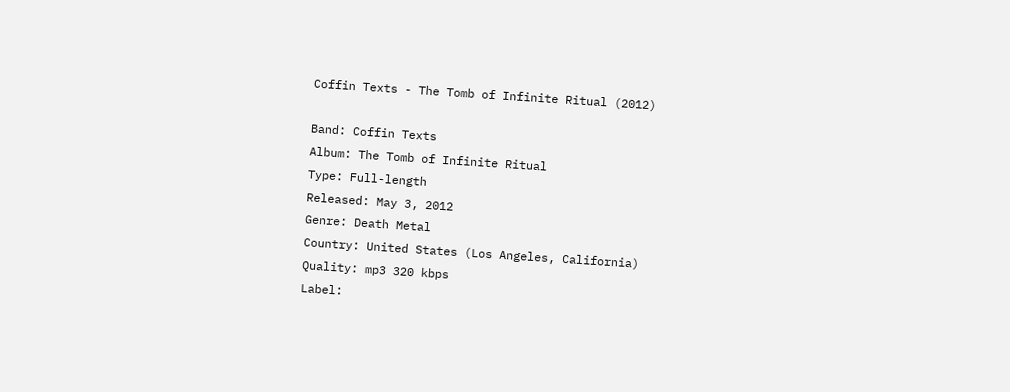Coffin Texts - The Tomb of Infinite Ritual (2012)

Band: Coffin Texts
Album: The Tomb of Infinite Ritual
Type: Full-length
Released: May 3, 2012
Genre: Death Metal
Country: United States (Los Angeles, California)
Quality: mp3 320 kbps
Label: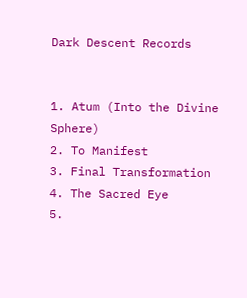Dark Descent Records


1. Atum (Into the Divine Sphere)
2. To Manifest
3. Final Transformation
4. The Sacred Eye
5.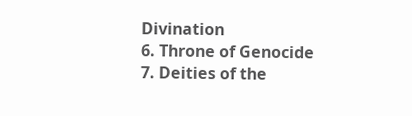Divination
6. Throne of Genocide
7. Deities of the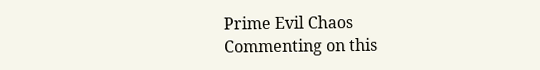Prime Evil Chaos
Commenting on this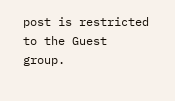post is restricted to the Guest group.